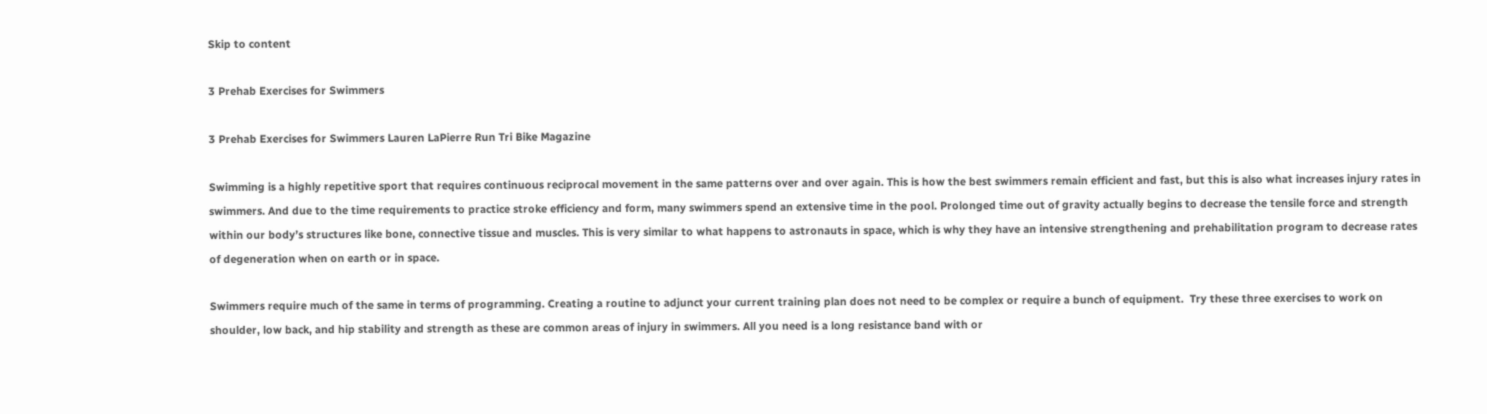Skip to content

3 Prehab Exercises for Swimmers

3 Prehab Exercises for Swimmers Lauren LaPierre Run Tri Bike Magazine

Swimming is a highly repetitive sport that requires continuous reciprocal movement in the same patterns over and over again. This is how the best swimmers remain efficient and fast, but this is also what increases injury rates in swimmers. And due to the time requirements to practice stroke efficiency and form, many swimmers spend an extensive time in the pool. Prolonged time out of gravity actually begins to decrease the tensile force and strength within our body’s structures like bone, connective tissue and muscles. This is very similar to what happens to astronauts in space, which is why they have an intensive strengthening and prehabilitation program to decrease rates of degeneration when on earth or in space.

Swimmers require much of the same in terms of programming. Creating a routine to adjunct your current training plan does not need to be complex or require a bunch of equipment.  Try these three exercises to work on shoulder, low back, and hip stability and strength as these are common areas of injury in swimmers. All you need is a long resistance band with or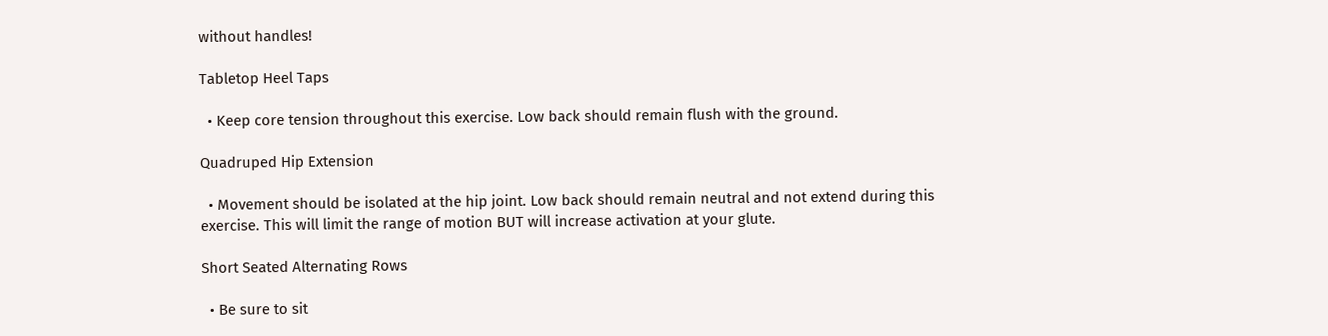without handles!

Tabletop Heel Taps

  • Keep core tension throughout this exercise. Low back should remain flush with the ground.

Quadruped Hip Extension

  • Movement should be isolated at the hip joint. Low back should remain neutral and not extend during this exercise. This will limit the range of motion BUT will increase activation at your glute.

Short Seated Alternating Rows

  • Be sure to sit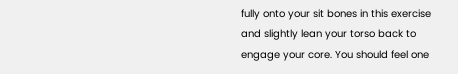fully onto your sit bones in this exercise and slightly lean your torso back to engage your core. You should feel one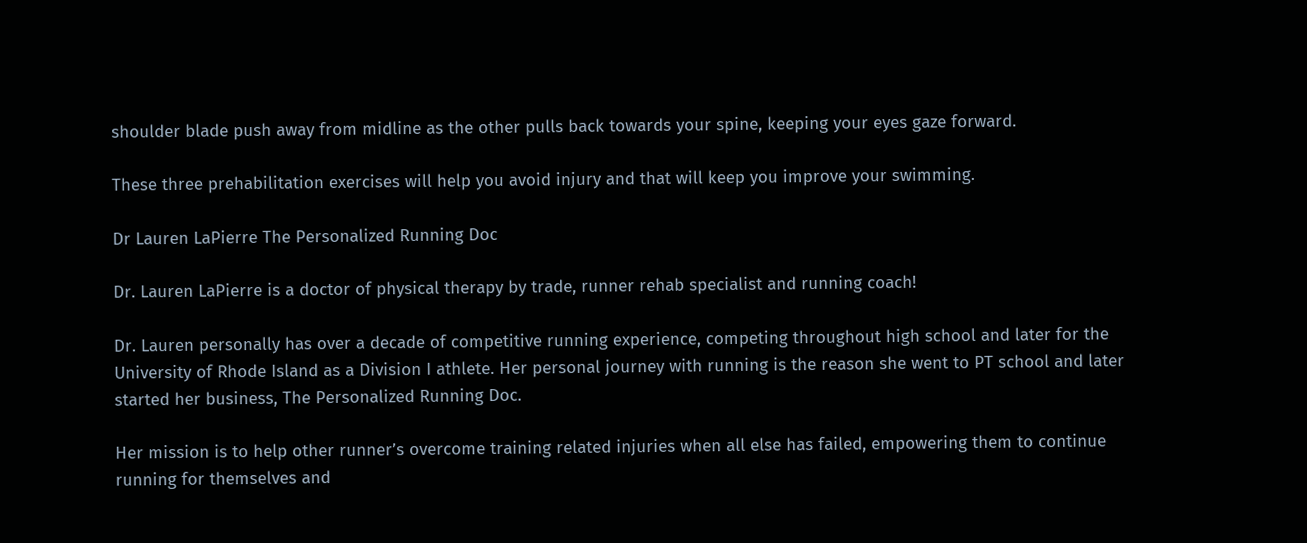shoulder blade push away from midline as the other pulls back towards your spine, keeping your eyes gaze forward.

These three prehabilitation exercises will help you avoid injury and that will keep you improve your swimming.

Dr Lauren LaPierre The Personalized Running Doc

Dr. Lauren LaPierre is a doctor of physical therapy by trade, runner rehab specialist and running coach!

Dr. Lauren personally has over a decade of competitive running experience, competing throughout high school and later for the University of Rhode Island as a Division I athlete. Her personal journey with running is the reason she went to PT school and later started her business, The Personalized Running Doc.

Her mission is to help other runner’s overcome training related injuries when all else has failed, empowering them to continue running for themselves and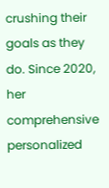crushing their goals as they do. Since 2020, her comprehensive personalized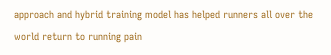approach and hybrid training model has helped runners all over the world return to running pain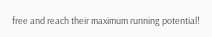free and reach their maximum running potential!